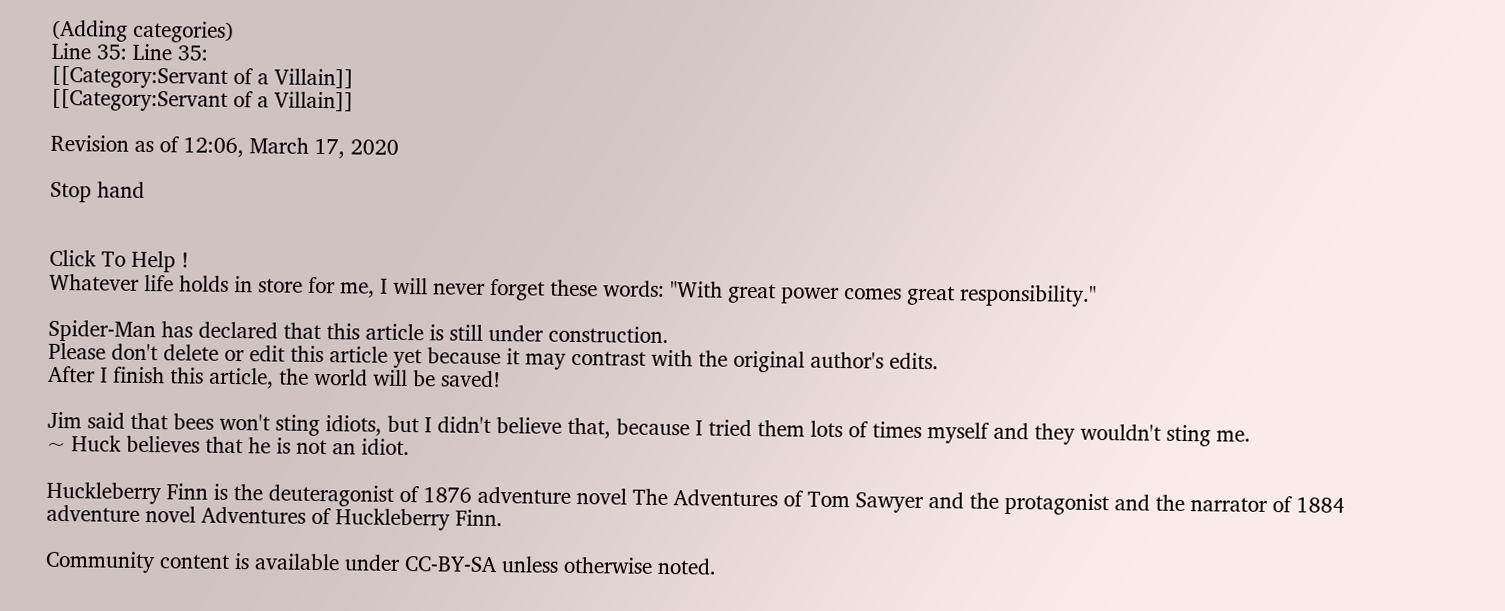(Adding categories)
Line 35: Line 35:
[[Category:Servant of a Villain]]
[[Category:Servant of a Villain]]

Revision as of 12:06, March 17, 2020

Stop hand


Click To Help !
Whatever life holds in store for me, I will never forget these words: "With great power comes great responsibility."

Spider-Man has declared that this article is still under construction.
Please don't delete or edit this article yet because it may contrast with the original author's edits.
After I finish this article, the world will be saved!

Jim said that bees won't sting idiots, but I didn't believe that, because I tried them lots of times myself and they wouldn't sting me.
~ Huck believes that he is not an idiot.

Huckleberry Finn is the deuteragonist of 1876 adventure novel The Adventures of Tom Sawyer and the protagonist and the narrator of 1884 adventure novel Adventures of Huckleberry Finn.

Community content is available under CC-BY-SA unless otherwise noted.